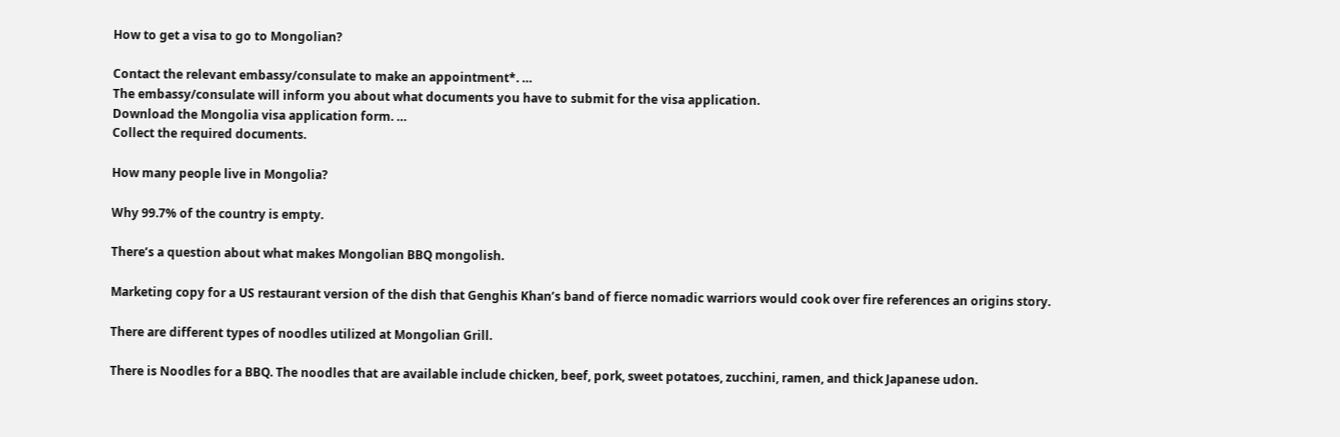How to get a visa to go to Mongolian?

Contact the relevant embassy/consulate to make an appointment*. …
The embassy/consulate will inform you about what documents you have to submit for the visa application.
Download the Mongolia visa application form. …
Collect the required documents.

How many people live in Mongolia?

Why 99.7% of the country is empty.

There’s a question about what makes Mongolian BBQ mongolish.

Marketing copy for a US restaurant version of the dish that Genghis Khan’s band of fierce nomadic warriors would cook over fire references an origins story.

There are different types of noodles utilized at Mongolian Grill.

There is Noodles for a BBQ. The noodles that are available include chicken, beef, pork, sweet potatoes, zucchini, ramen, and thick Japanese udon.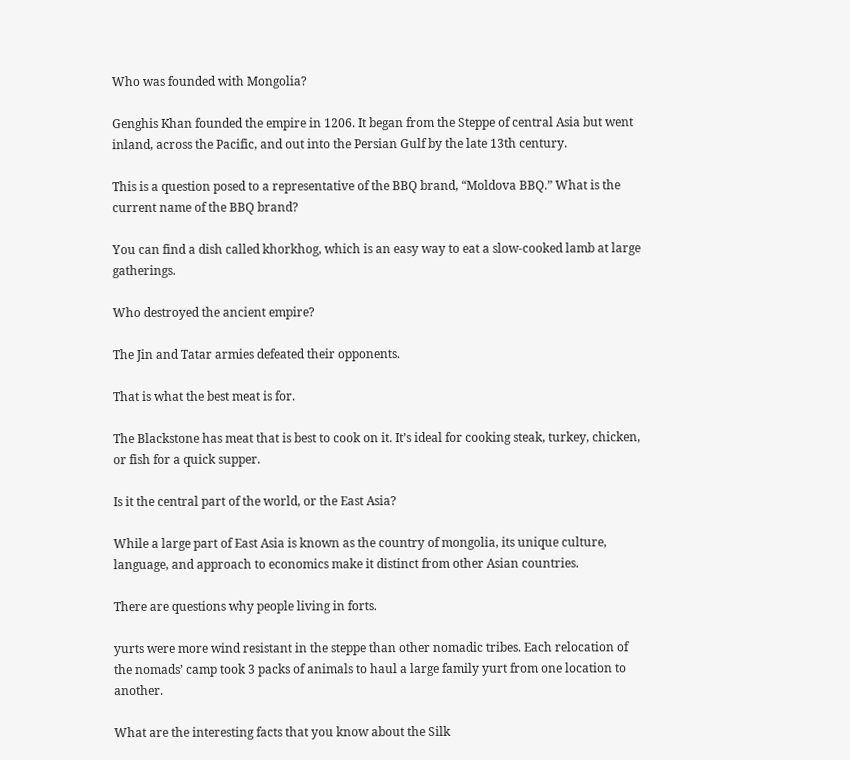Who was founded with Mongolia?

Genghis Khan founded the empire in 1206. It began from the Steppe of central Asia but went inland, across the Pacific, and out into the Persian Gulf by the late 13th century.

This is a question posed to a representative of the BBQ brand, “Moldova BBQ.” What is the current name of the BBQ brand?

You can find a dish called khorkhog, which is an easy way to eat a slow-cooked lamb at large gatherings.

Who destroyed the ancient empire?

The Jin and Tatar armies defeated their opponents.

That is what the best meat is for.

The Blackstone has meat that is best to cook on it. It’s ideal for cooking steak, turkey, chicken, or fish for a quick supper.

Is it the central part of the world, or the East Asia?

While a large part of East Asia is known as the country of mongolia, its unique culture, language, and approach to economics make it distinct from other Asian countries.

There are questions why people living in forts.

yurts were more wind resistant in the steppe than other nomadic tribes. Each relocation of the nomads’ camp took 3 packs of animals to haul a large family yurt from one location to another.

What are the interesting facts that you know about the Silk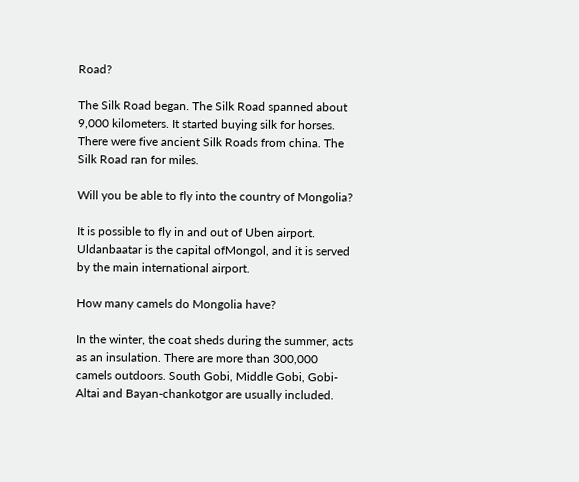Road?

The Silk Road began. The Silk Road spanned about 9,000 kilometers. It started buying silk for horses. There were five ancient Silk Roads from china. The Silk Road ran for miles.

Will you be able to fly into the country of Mongolia?

It is possible to fly in and out of Uben airport. Uldanbaatar is the capital ofMongol, and it is served by the main international airport.

How many camels do Mongolia have?

In the winter, the coat sheds during the summer, acts as an insulation. There are more than 300,000 camels outdoors. South Gobi, Middle Gobi, Gobi-Altai and Bayan-chankotgor are usually included.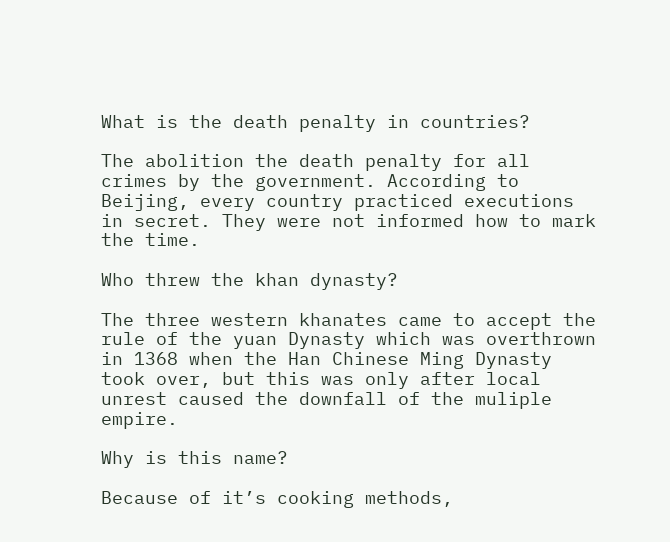What is the death penalty in countries?

The abolition the death penalty for all crimes by the government. According to Beijing, every country practiced executions in secret. They were not informed how to mark the time.

Who threw the khan dynasty?

The three western khanates came to accept the rule of the yuan Dynasty which was overthrown in 1368 when the Han Chinese Ming Dynasty took over, but this was only after local unrest caused the downfall of the muliple empire.

Why is this name?

Because of it’s cooking methods,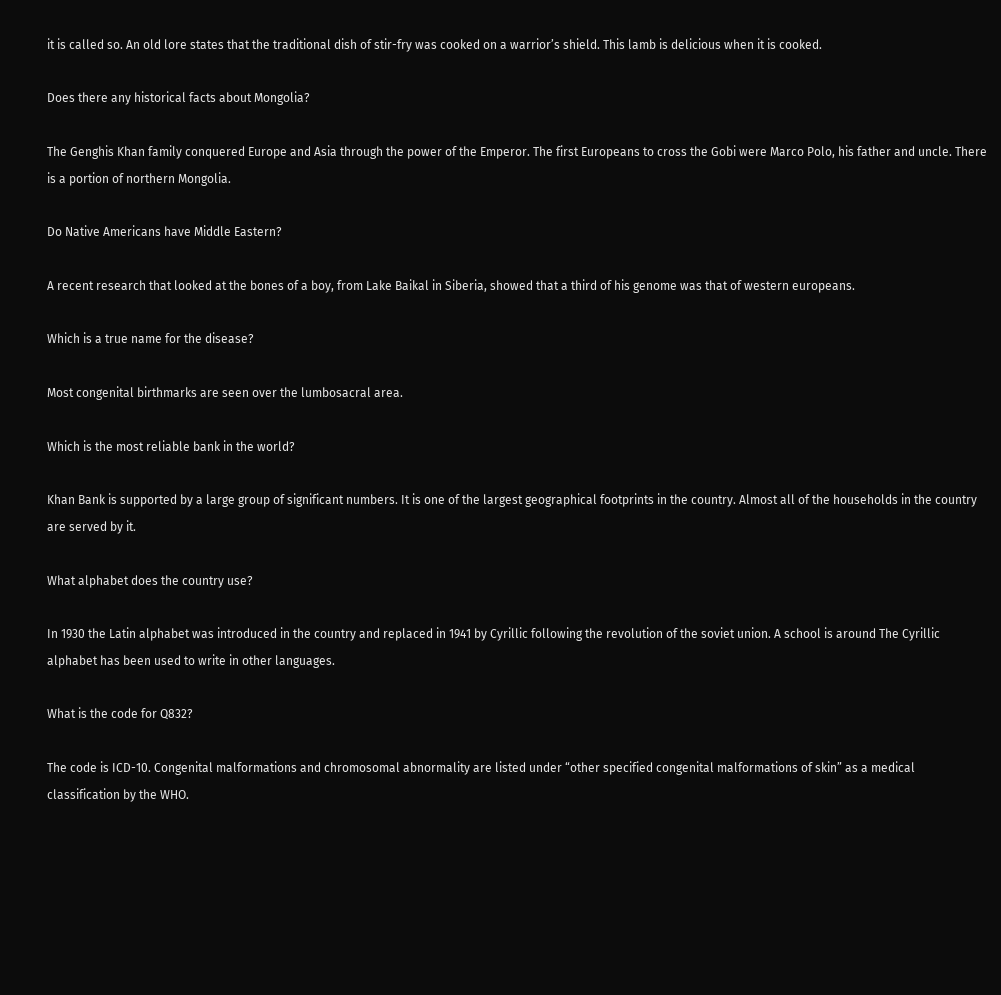it is called so. An old lore states that the traditional dish of stir-fry was cooked on a warrior’s shield. This lamb is delicious when it is cooked.

Does there any historical facts about Mongolia?

The Genghis Khan family conquered Europe and Asia through the power of the Emperor. The first Europeans to cross the Gobi were Marco Polo, his father and uncle. There is a portion of northern Mongolia.

Do Native Americans have Middle Eastern?

A recent research that looked at the bones of a boy, from Lake Baikal in Siberia, showed that a third of his genome was that of western europeans.

Which is a true name for the disease?

Most congenital birthmarks are seen over the lumbosacral area.

Which is the most reliable bank in the world?

Khan Bank is supported by a large group of significant numbers. It is one of the largest geographical footprints in the country. Almost all of the households in the country are served by it.

What alphabet does the country use?

In 1930 the Latin alphabet was introduced in the country and replaced in 1941 by Cyrillic following the revolution of the soviet union. A school is around The Cyrillic alphabet has been used to write in other languages.

What is the code for Q832?

The code is ICD-10. Congenital malformations and chromosomal abnormality are listed under “other specified congenital malformations of skin” as a medical classification by the WHO.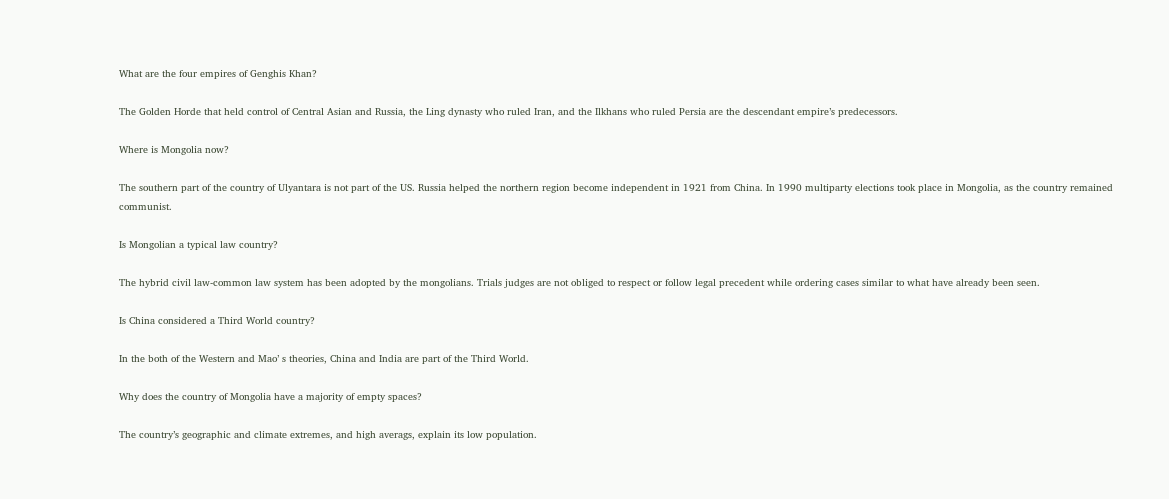What are the four empires of Genghis Khan?

The Golden Horde that held control of Central Asian and Russia, the Ling dynasty who ruled Iran, and the Ilkhans who ruled Persia are the descendant empire’s predecessors.

Where is Mongolia now?

The southern part of the country of Ulyantara is not part of the US. Russia helped the northern region become independent in 1921 from China. In 1990 multiparty elections took place in Mongolia, as the country remained communist.

Is Mongolian a typical law country?

The hybrid civil law-common law system has been adopted by the mongolians. Trials judges are not obliged to respect or follow legal precedent while ordering cases similar to what have already been seen.

Is China considered a Third World country?

In the both of the Western and Mao’ s theories, China and India are part of the Third World.

Why does the country of Mongolia have a majority of empty spaces?

The country’s geographic and climate extremes, and high averags, explain its low population.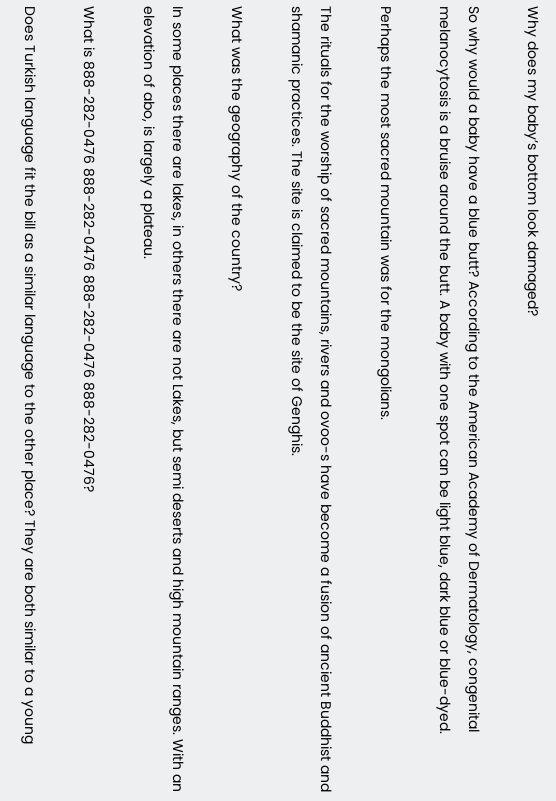Why does my baby’s bottom look damaged?

So why would a baby have a blue butt? According to the American Academy of Dermatology, congenital melanocytosis is a bruise around the butt. A baby with one spot can be light blue, dark blue or blue-dyed.

Perhaps the most sacred mountain was for the mongolians.

The rituals for the worship of sacred mountains, rivers and ovoo-s have become a fusion of ancient Buddhist and shamanic practices. The site is claimed to be the site of Genghis.

What was the geography of the country?

In some places there are lakes, in others there are not Lakes, but semi deserts and high mountain ranges. With an elevation of abo, is largely a plateau.

What is 888-282-0476 888-282-0476 888-282-0476 888-282-0476?

Does Turkish language fit the bill as a similar language to the other place? They are both similar to a young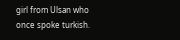girl from Ulsan who once spoke turkish.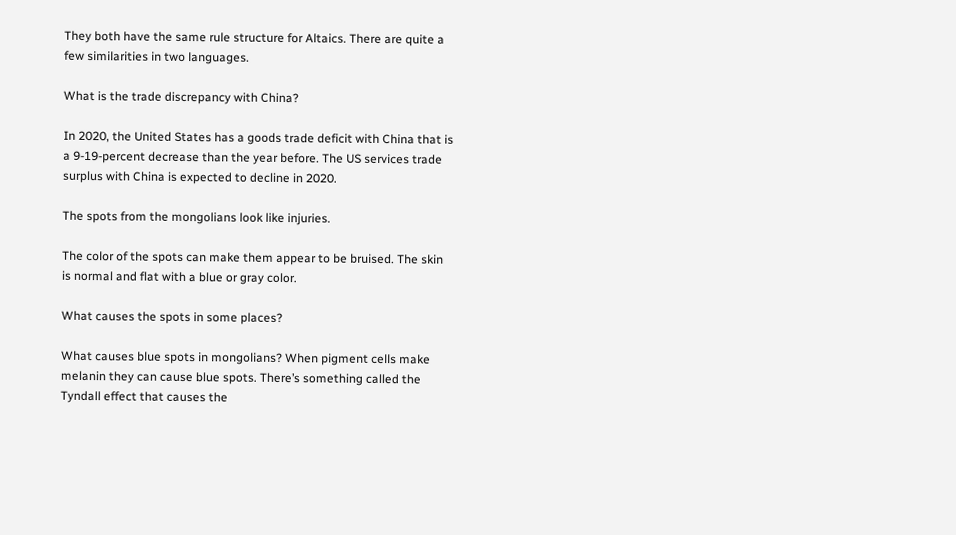They both have the same rule structure for Altaics. There are quite a few similarities in two languages.

What is the trade discrepancy with China?

In 2020, the United States has a goods trade deficit with China that is a 9-19-percent decrease than the year before. The US services trade surplus with China is expected to decline in 2020.

The spots from the mongolians look like injuries.

The color of the spots can make them appear to be bruised. The skin is normal and flat with a blue or gray color.

What causes the spots in some places?

What causes blue spots in mongolians? When pigment cells make melanin they can cause blue spots. There’s something called the Tyndall effect that causes the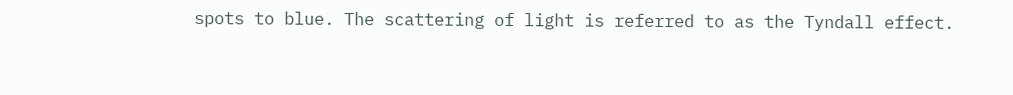spots to blue. The scattering of light is referred to as the Tyndall effect.